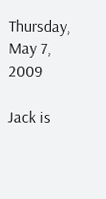Thursday, May 7, 2009

Jack is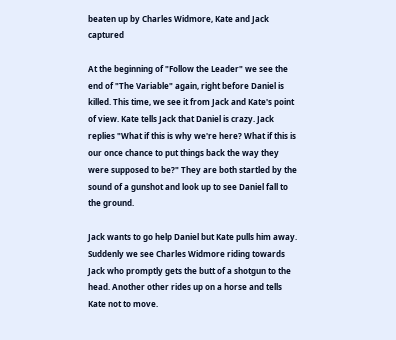beaten up by Charles Widmore, Kate and Jack captured

At the beginning of "Follow the Leader" we see the end of "The Variable" again, right before Daniel is killed. This time, we see it from Jack and Kate's point of view. Kate tells Jack that Daniel is crazy. Jack replies "What if this is why we're here? What if this is our once chance to put things back the way they were supposed to be?" They are both startled by the sound of a gunshot and look up to see Daniel fall to the ground.

Jack wants to go help Daniel but Kate pulls him away. Suddenly we see Charles Widmore riding towards Jack who promptly gets the butt of a shotgun to the head. Another other rides up on a horse and tells Kate not to move.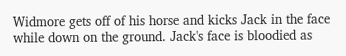Widmore gets off of his horse and kicks Jack in the face while down on the ground. Jack's face is bloodied as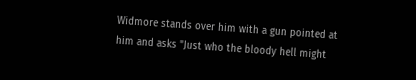Widmore stands over him with a gun pointed at him and asks "Just who the bloody hell might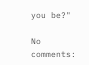you be?"

No comments: